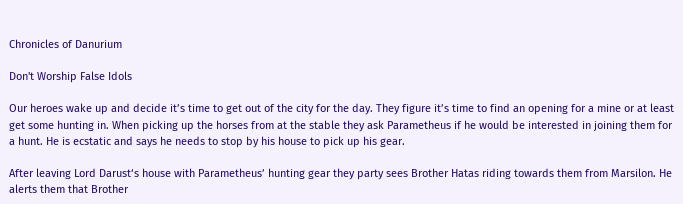Chronicles of Danurium

Don't Worship False Idols

Our heroes wake up and decide it’s time to get out of the city for the day. They figure it’s time to find an opening for a mine or at least get some hunting in. When picking up the horses from at the stable they ask Parametheus if he would be interested in joining them for a hunt. He is ecstatic and says he needs to stop by his house to pick up his gear.

After leaving Lord Darust‘s house with Parametheus’ hunting gear they party sees Brother Hatas riding towards them from Marsilon. He alerts them that Brother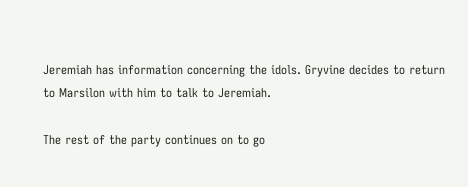Jeremiah has information concerning the idols. Gryvine decides to return to Marsilon with him to talk to Jeremiah.

The rest of the party continues on to go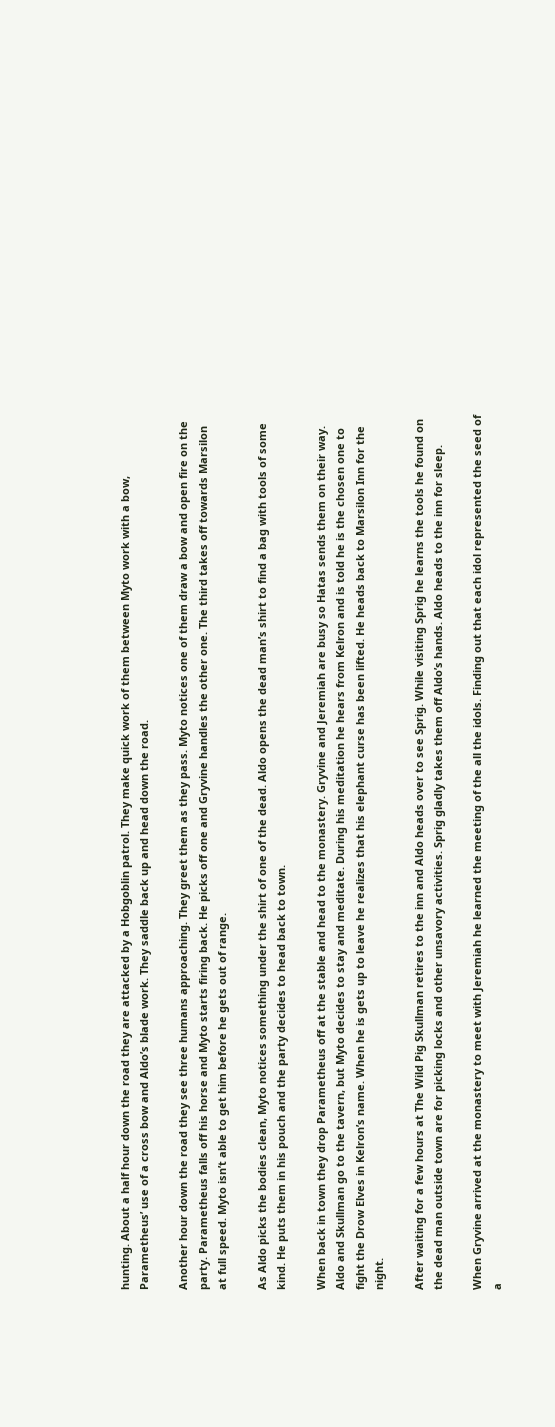hunting. About a half hour down the road they are attacked by a Hobgoblin patrol. They make quick work of them between Myto work with a bow, Parametheus’ use of a cross bow and Aldo’s blade work. They saddle back up and head down the road.

Another hour down the road they see three humans approaching. They greet them as they pass. Myto notices one of them draw a bow and open fire on the party. Parametheus falls off his horse and Myto starts firing back. He picks off one and Gryvine handles the other one. The third takes off towards Marsilon at full speed. Myto isn’t able to get him before he gets out of range.

As Aldo picks the bodies clean, Myto notices something under the shirt of one of the dead. Aldo opens the dead man’s shirt to find a bag with tools of some kind. He puts them in his pouch and the party decides to head back to town.

When back in town they drop Parametheus off at the stable and head to the monastery. Gryvine and Jeremiah are busy so Hatas sends them on their way. Aldo and Skullman go to the tavern, but Myto decides to stay and meditate. During his meditation he hears from Kelron and is told he is the chosen one to fight the Drow Elves in Kelron’s name. When he is gets up to leave he realizes that his elephant curse has been lifted. He heads back to Marsilon Inn for the night.

After waiting for a few hours at The Wild Pig Skullman retires to the inn and Aldo heads over to see Sprig. While visiting Sprig he learns the tools he found on the dead man outside town are for picking locks and other unsavory activities. Sprig gladly takes them off Aldo’s hands. Aldo heads to the inn for sleep.

When Gryvine arrived at the monastery to meet with Jeremiah he learned the meeting of the all the idols. Finding out that each idol represented the seed of a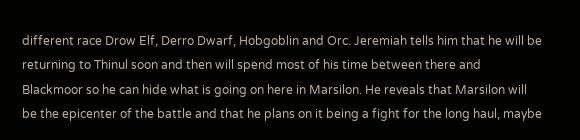different race Drow Elf, Derro Dwarf, Hobgoblin and Orc. Jeremiah tells him that he will be returning to Thinul soon and then will spend most of his time between there and Blackmoor so he can hide what is going on here in Marsilon. He reveals that Marsilon will be the epicenter of the battle and that he plans on it being a fight for the long haul, maybe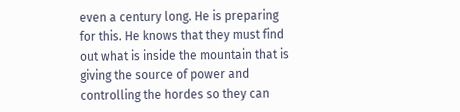even a century long. He is preparing for this. He knows that they must find out what is inside the mountain that is giving the source of power and controlling the hordes so they can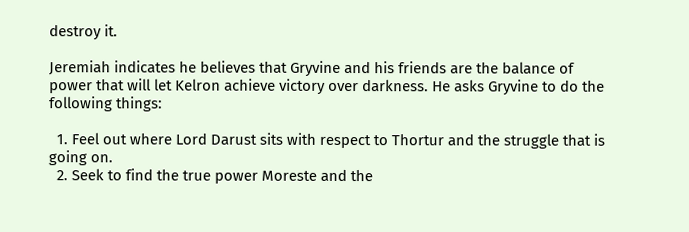destroy it.

Jeremiah indicates he believes that Gryvine and his friends are the balance of power that will let Kelron achieve victory over darkness. He asks Gryvine to do the following things:

  1. Feel out where Lord Darust sits with respect to Thortur and the struggle that is going on.
  2. Seek to find the true power Moreste and the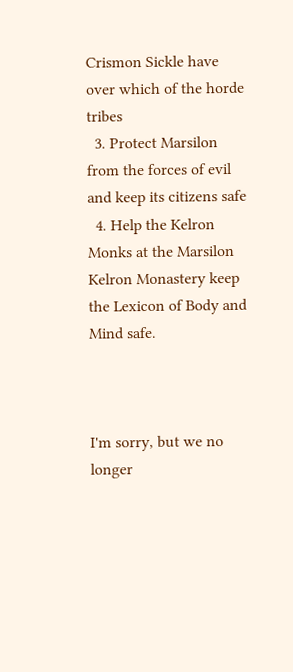Crismon Sickle have over which of the horde tribes
  3. Protect Marsilon from the forces of evil and keep its citizens safe
  4. Help the Kelron Monks at the Marsilon Kelron Monastery keep the Lexicon of Body and Mind safe.



I'm sorry, but we no longer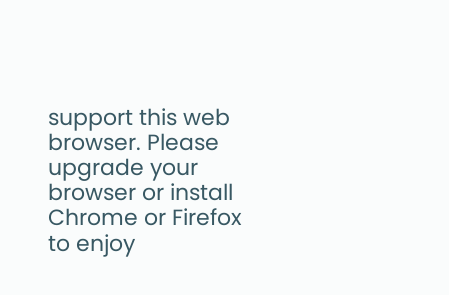support this web browser. Please upgrade your browser or install Chrome or Firefox to enjoy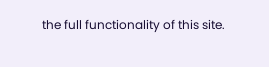the full functionality of this site.